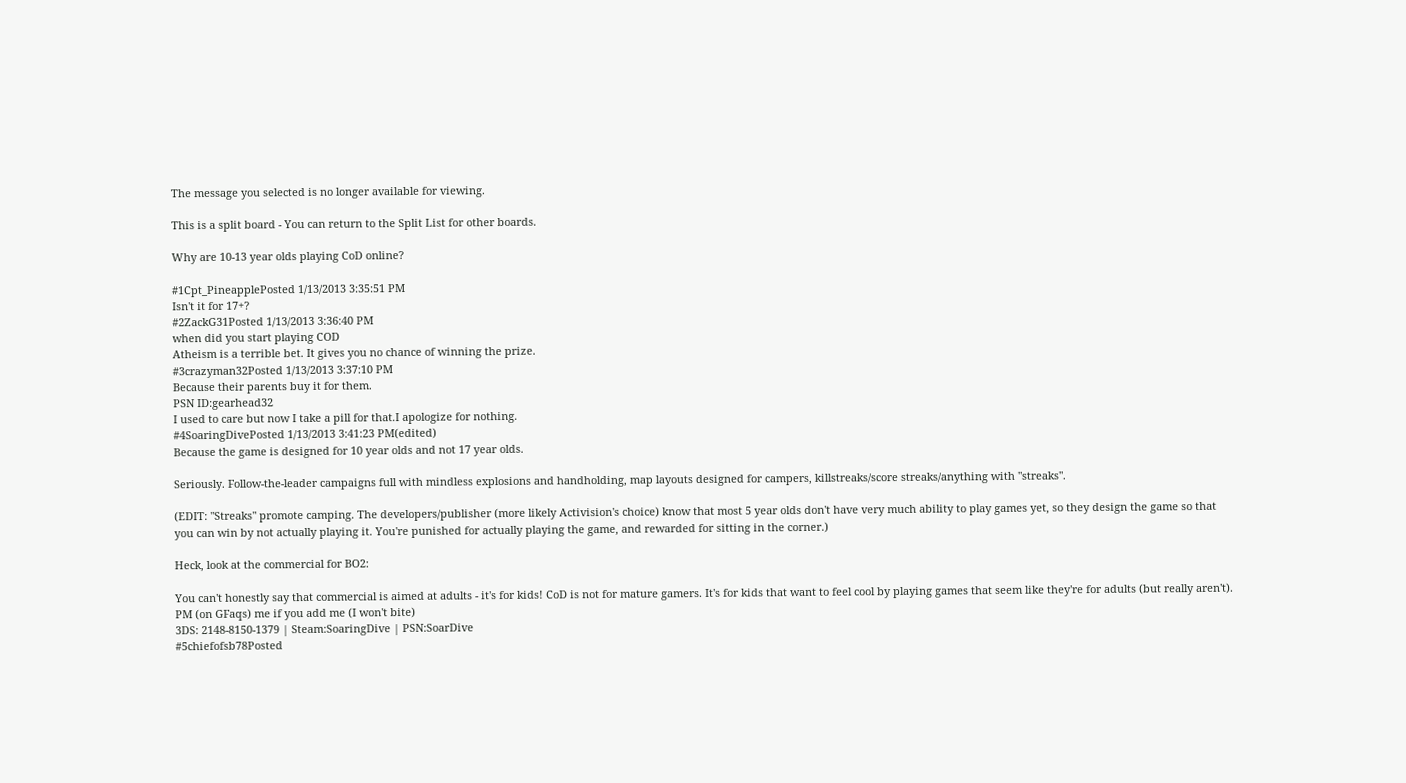The message you selected is no longer available for viewing.

This is a split board - You can return to the Split List for other boards.

Why are 10-13 year olds playing CoD online?

#1Cpt_PineapplePosted 1/13/2013 3:35:51 PM
Isn't it for 17+?
#2ZackG31Posted 1/13/2013 3:36:40 PM
when did you start playing COD
Atheism is a terrible bet. It gives you no chance of winning the prize.
#3crazyman32Posted 1/13/2013 3:37:10 PM
Because their parents buy it for them.
PSN ID:gearhead32
I used to care but now I take a pill for that.I apologize for nothing.
#4SoaringDivePosted 1/13/2013 3:41:23 PM(edited)
Because the game is designed for 10 year olds and not 17 year olds.

Seriously. Follow-the-leader campaigns full with mindless explosions and handholding, map layouts designed for campers, killstreaks/score streaks/anything with "streaks".

(EDIT: "Streaks" promote camping. The developers/publisher (more likely Activision's choice) know that most 5 year olds don't have very much ability to play games yet, so they design the game so that you can win by not actually playing it. You're punished for actually playing the game, and rewarded for sitting in the corner.)

Heck, look at the commercial for BO2:

You can't honestly say that commercial is aimed at adults - it's for kids! CoD is not for mature gamers. It's for kids that want to feel cool by playing games that seem like they're for adults (but really aren't).
PM (on GFaqs) me if you add me (I won't bite)
3DS: 2148-8150-1379 | Steam:SoaringDive | PSN:SoarDive
#5chiefofsb78Posted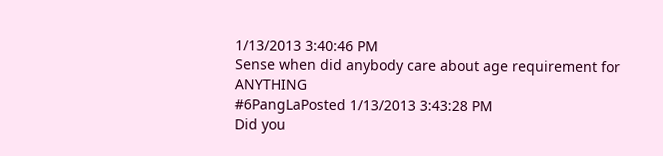1/13/2013 3:40:46 PM
Sense when did anybody care about age requirement for ANYTHING
#6PangLaPosted 1/13/2013 3:43:28 PM
Did you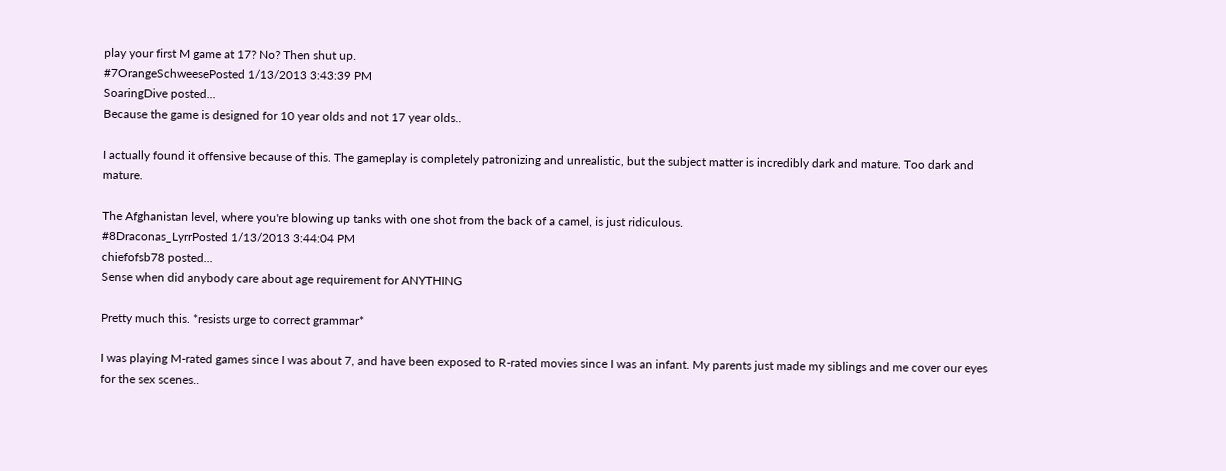play your first M game at 17? No? Then shut up.
#7OrangeSchweesePosted 1/13/2013 3:43:39 PM
SoaringDive posted...
Because the game is designed for 10 year olds and not 17 year olds..

I actually found it offensive because of this. The gameplay is completely patronizing and unrealistic, but the subject matter is incredibly dark and mature. Too dark and mature.

The Afghanistan level, where you're blowing up tanks with one shot from the back of a camel, is just ridiculous.
#8Draconas_LyrrPosted 1/13/2013 3:44:04 PM
chiefofsb78 posted...
Sense when did anybody care about age requirement for ANYTHING

Pretty much this. *resists urge to correct grammar*

I was playing M-rated games since I was about 7, and have been exposed to R-rated movies since I was an infant. My parents just made my siblings and me cover our eyes for the sex scenes..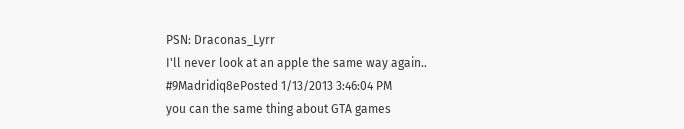PSN: Draconas_Lyrr
I'll never look at an apple the same way again..
#9Madridiq8ePosted 1/13/2013 3:46:04 PM
you can the same thing about GTA games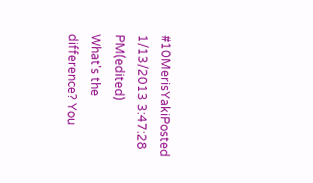#10MerisYakiPosted 1/13/2013 3:47:28 PM(edited)
What's the difference? You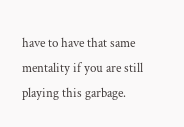have to have that same mentality if you are still playing this garbage.